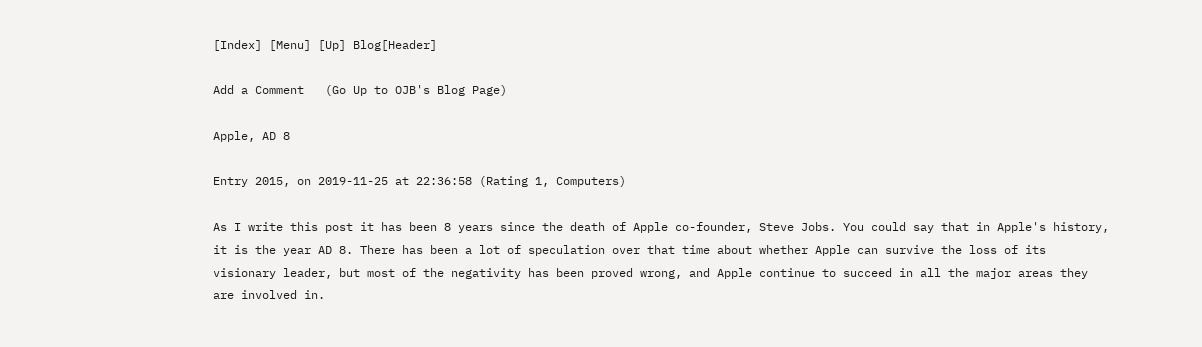[Index] [Menu] [Up] Blog[Header]

Add a Comment   (Go Up to OJB's Blog Page)

Apple, AD 8

Entry 2015, on 2019-11-25 at 22:36:58 (Rating 1, Computers)

As I write this post it has been 8 years since the death of Apple co-founder, Steve Jobs. You could say that in Apple's history, it is the year AD 8. There has been a lot of speculation over that time about whether Apple can survive the loss of its visionary leader, but most of the negativity has been proved wrong, and Apple continue to succeed in all the major areas they are involved in.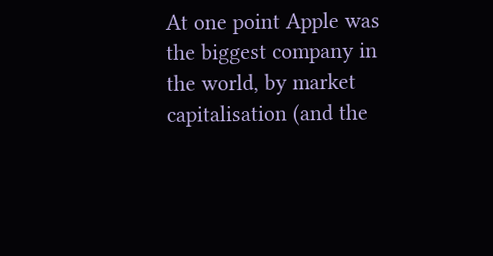At one point Apple was the biggest company in the world, by market capitalisation (and the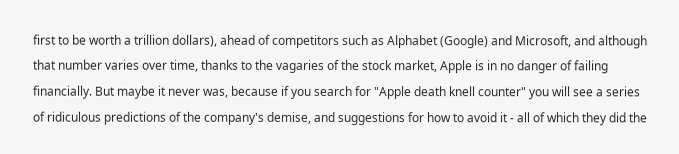first to be worth a trillion dollars), ahead of competitors such as Alphabet (Google) and Microsoft, and although that number varies over time, thanks to the vagaries of the stock market, Apple is in no danger of failing financially. But maybe it never was, because if you search for "Apple death knell counter" you will see a series of ridiculous predictions of the company's demise, and suggestions for how to avoid it - all of which they did the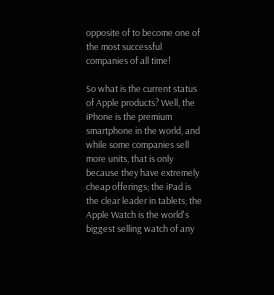opposite of to become one of the most successful companies of all time!

So what is the current status of Apple products? Well, the iPhone is the premium smartphone in the world, and while some companies sell more units, that is only because they have extremely cheap offerings; the iPad is the clear leader in tablets; the Apple Watch is the world's biggest selling watch of any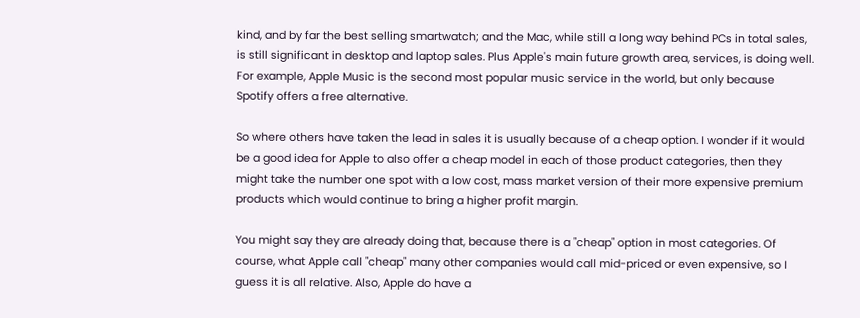kind, and by far the best selling smartwatch; and the Mac, while still a long way behind PCs in total sales, is still significant in desktop and laptop sales. Plus Apple's main future growth area, services, is doing well. For example, Apple Music is the second most popular music service in the world, but only because Spotify offers a free alternative.

So where others have taken the lead in sales it is usually because of a cheap option. I wonder if it would be a good idea for Apple to also offer a cheap model in each of those product categories, then they might take the number one spot with a low cost, mass market version of their more expensive premium products which would continue to bring a higher profit margin.

You might say they are already doing that, because there is a "cheap" option in most categories. Of course, what Apple call "cheap" many other companies would call mid-priced or even expensive, so I guess it is all relative. Also, Apple do have a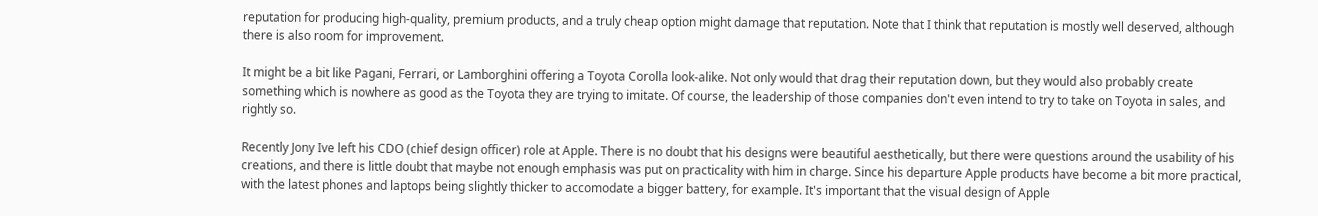reputation for producing high-quality, premium products, and a truly cheap option might damage that reputation. Note that I think that reputation is mostly well deserved, although there is also room for improvement.

It might be a bit like Pagani, Ferrari, or Lamborghini offering a Toyota Corolla look-alike. Not only would that drag their reputation down, but they would also probably create something which is nowhere as good as the Toyota they are trying to imitate. Of course, the leadership of those companies don't even intend to try to take on Toyota in sales, and rightly so.

Recently Jony Ive left his CDO (chief design officer) role at Apple. There is no doubt that his designs were beautiful aesthetically, but there were questions around the usability of his creations, and there is little doubt that maybe not enough emphasis was put on practicality with him in charge. Since his departure Apple products have become a bit more practical, with the latest phones and laptops being slightly thicker to accomodate a bigger battery, for example. It's important that the visual design of Apple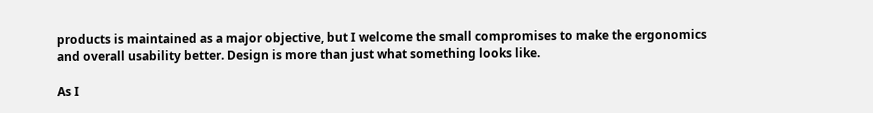products is maintained as a major objective, but I welcome the small compromises to make the ergonomics and overall usability better. Design is more than just what something looks like.

As I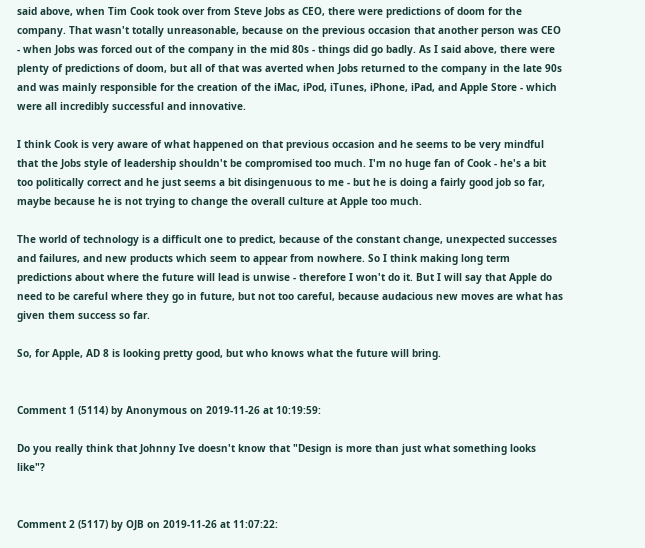said above, when Tim Cook took over from Steve Jobs as CEO, there were predictions of doom for the company. That wasn't totally unreasonable, because on the previous occasion that another person was CEO - when Jobs was forced out of the company in the mid 80s - things did go badly. As I said above, there were plenty of predictions of doom, but all of that was averted when Jobs returned to the company in the late 90s and was mainly responsible for the creation of the iMac, iPod, iTunes, iPhone, iPad, and Apple Store - which were all incredibly successful and innovative.

I think Cook is very aware of what happened on that previous occasion and he seems to be very mindful that the Jobs style of leadership shouldn't be compromised too much. I'm no huge fan of Cook - he's a bit too politically correct and he just seems a bit disingenuous to me - but he is doing a fairly good job so far, maybe because he is not trying to change the overall culture at Apple too much.

The world of technology is a difficult one to predict, because of the constant change, unexpected successes and failures, and new products which seem to appear from nowhere. So I think making long term predictions about where the future will lead is unwise - therefore I won't do it. But I will say that Apple do need to be careful where they go in future, but not too careful, because audacious new moves are what has given them success so far.

So, for Apple, AD 8 is looking pretty good, but who knows what the future will bring.


Comment 1 (5114) by Anonymous on 2019-11-26 at 10:19:59:

Do you really think that Johnny Ive doesn't know that "Design is more than just what something looks like"?


Comment 2 (5117) by OJB on 2019-11-26 at 11:07:22: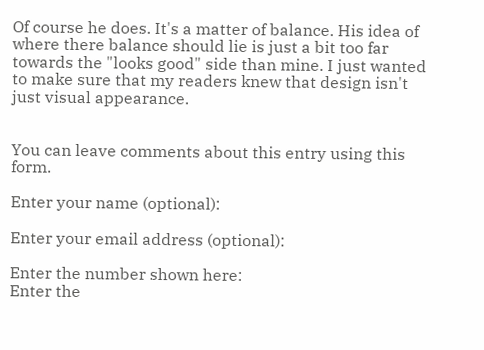Of course he does. It's a matter of balance. His idea of where there balance should lie is just a bit too far towards the "looks good" side than mine. I just wanted to make sure that my readers knew that design isn't just visual appearance.


You can leave comments about this entry using this form.

Enter your name (optional):

Enter your email address (optional):

Enter the number shown here:
Enter the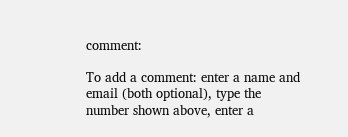comment:

To add a comment: enter a name and email (both optional), type the number shown above, enter a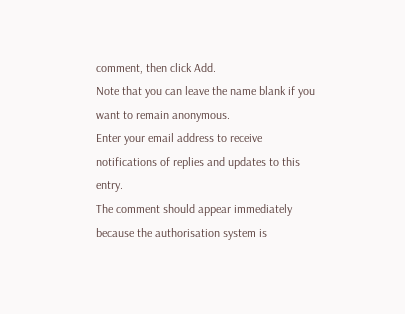comment, then click Add.
Note that you can leave the name blank if you want to remain anonymous.
Enter your email address to receive notifications of replies and updates to this entry.
The comment should appear immediately because the authorisation system is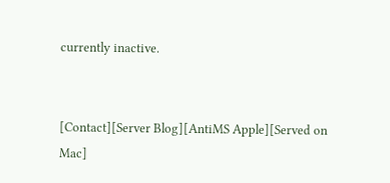currently inactive.


[Contact][Server Blog][AntiMS Apple][Served on Mac]